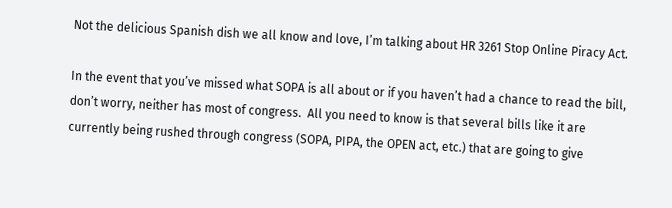Not the delicious Spanish dish we all know and love, I’m talking about HR 3261 Stop Online Piracy Act.

In the event that you’ve missed what SOPA is all about or if you haven’t had a chance to read the bill, don’t worry, neither has most of congress.  All you need to know is that several bills like it are currently being rushed through congress (SOPA, PIPA, the OPEN act, etc.) that are going to give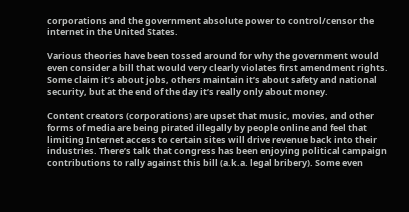corporations and the government absolute power to control/censor the internet in the United States.

Various theories have been tossed around for why the government would even consider a bill that would very clearly violates first amendment rights. Some claim it’s about jobs, others maintain it’s about safety and national security, but at the end of the day it’s really only about money.

Content creators (corporations) are upset that music, movies, and other forms of media are being pirated illegally by people online and feel that limiting Internet access to certain sites will drive revenue back into their industries. There’s talk that congress has been enjoying political campaign contributions to rally against this bill (a.k.a. legal bribery). Some even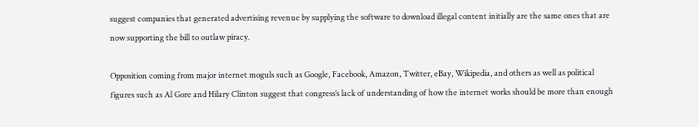suggest companies that generated advertising revenue by supplying the software to download illegal content initially are the same ones that are now supporting the bill to outlaw piracy.

Opposition coming from major internet moguls such as Google, Facebook, Amazon, Twitter, eBay, Wikipedia, and others as well as political figures such as Al Gore and Hilary Clinton suggest that congress’s lack of understanding of how the internet works should be more than enough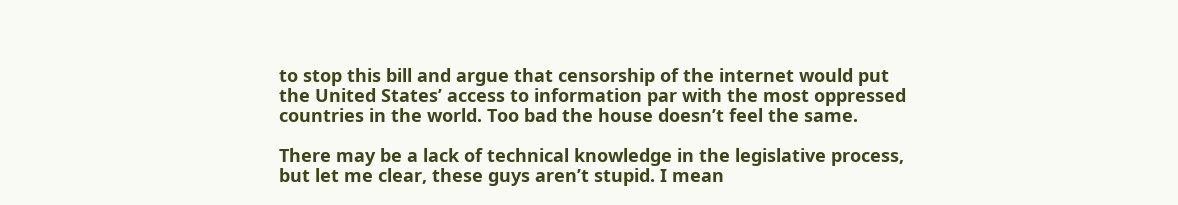to stop this bill and argue that censorship of the internet would put the United States’ access to information par with the most oppressed countries in the world. Too bad the house doesn’t feel the same.

There may be a lack of technical knowledge in the legislative process, but let me clear, these guys aren’t stupid. I mean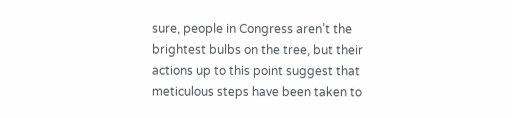sure, people in Congress aren’t the brightest bulbs on the tree, but their actions up to this point suggest that meticulous steps have been taken to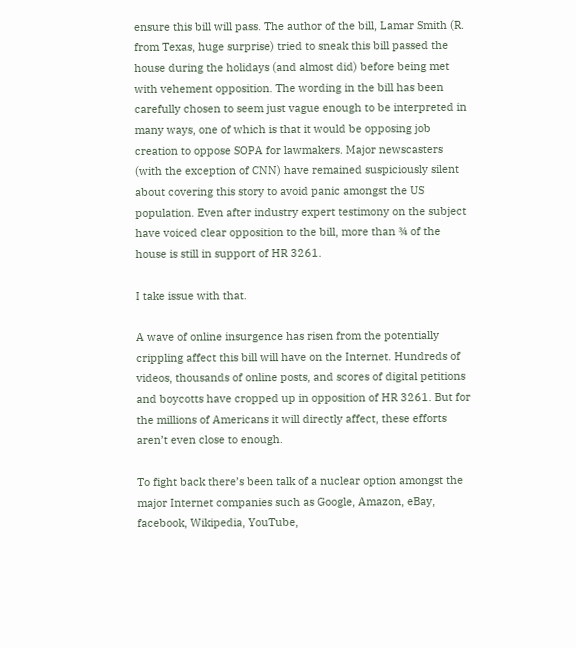ensure this bill will pass. The author of the bill, Lamar Smith (R. from Texas, huge surprise) tried to sneak this bill passed the house during the holidays (and almost did) before being met with vehement opposition. The wording in the bill has been carefully chosen to seem just vague enough to be interpreted in many ways, one of which is that it would be opposing job creation to oppose SOPA for lawmakers. Major newscasters (with the exception of CNN) have remained suspiciously silent about covering this story to avoid panic amongst the US population. Even after industry expert testimony on the subject have voiced clear opposition to the bill, more than ¾ of the house is still in support of HR 3261.

I take issue with that.

A wave of online insurgence has risen from the potentially crippling affect this bill will have on the Internet. Hundreds of videos, thousands of online posts, and scores of digital petitions and boycotts have cropped up in opposition of HR 3261. But for the millions of Americans it will directly affect, these efforts aren’t even close to enough.

To fight back there’s been talk of a nuclear option amongst the major Internet companies such as Google, Amazon, eBay, facebook, Wikipedia, YouTube,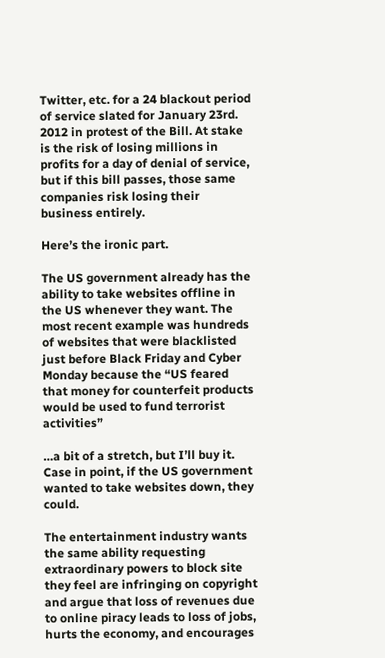Twitter, etc. for a 24 blackout period of service slated for January 23rd. 2012 in protest of the Bill. At stake is the risk of losing millions in profits for a day of denial of service, but if this bill passes, those same companies risk losing their business entirely.

Here’s the ironic part.

The US government already has the ability to take websites offline in the US whenever they want. The most recent example was hundreds of websites that were blacklisted just before Black Friday and Cyber Monday because the “US feared that money for counterfeit products would be used to fund terrorist activities”

…a bit of a stretch, but I’ll buy it. Case in point, if the US government wanted to take websites down, they could.

The entertainment industry wants the same ability requesting extraordinary powers to block site they feel are infringing on copyright and argue that loss of revenues due to online piracy leads to loss of jobs, hurts the economy, and encourages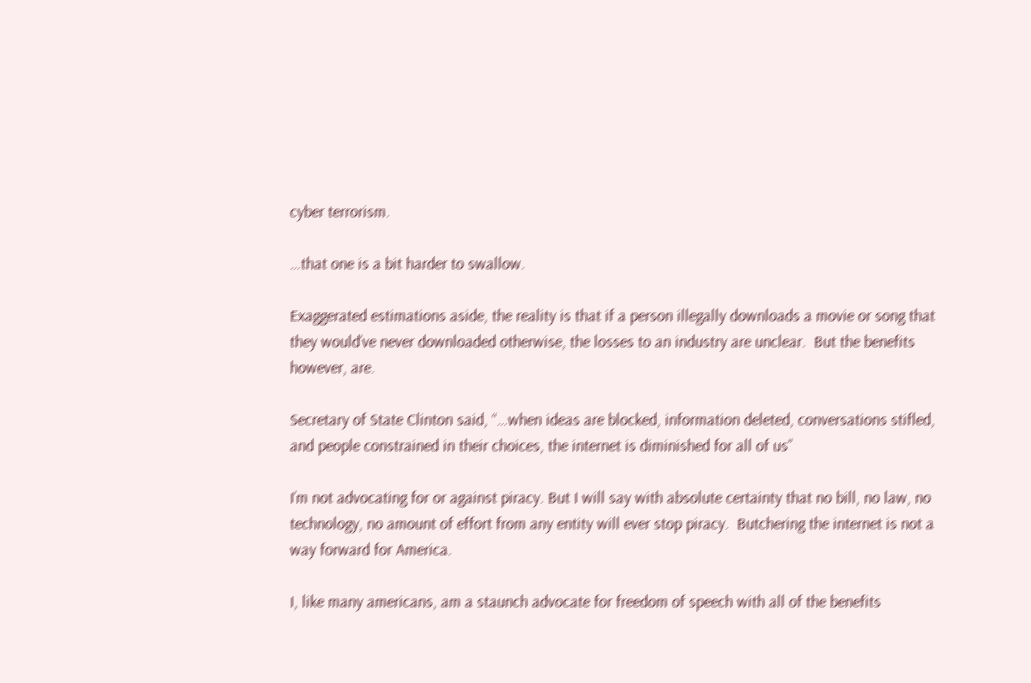cyber terrorism.

…that one is a bit harder to swallow.

Exaggerated estimations aside, the reality is that if a person illegally downloads a movie or song that they would’ve never downloaded otherwise, the losses to an industry are unclear.  But the benefits however, are.

Secretary of State Clinton said, “…when ideas are blocked, information deleted, conversations stifled, and people constrained in their choices, the internet is diminished for all of us”

I’m not advocating for or against piracy. But I will say with absolute certainty that no bill, no law, no technology, no amount of effort from any entity will ever stop piracy.  Butchering the internet is not a way forward for America.

I, like many americans, am a staunch advocate for freedom of speech with all of the benefits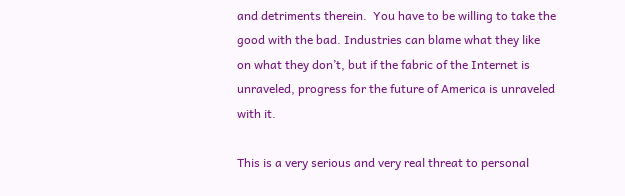and detriments therein.  You have to be willing to take the good with the bad. Industries can blame what they like on what they don’t, but if the fabric of the Internet is unraveled, progress for the future of America is unraveled with it.

This is a very serious and very real threat to personal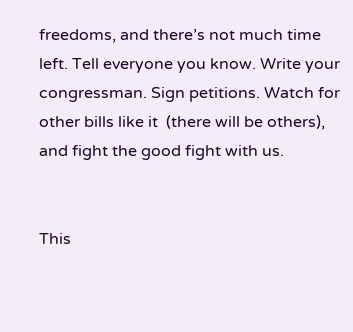freedoms, and there’s not much time left. Tell everyone you know. Write your congressman. Sign petitions. Watch for other bills like it  (there will be others), and fight the good fight with us.


This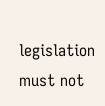legislation must not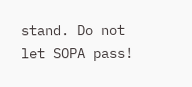stand. Do not let SOPA pass!